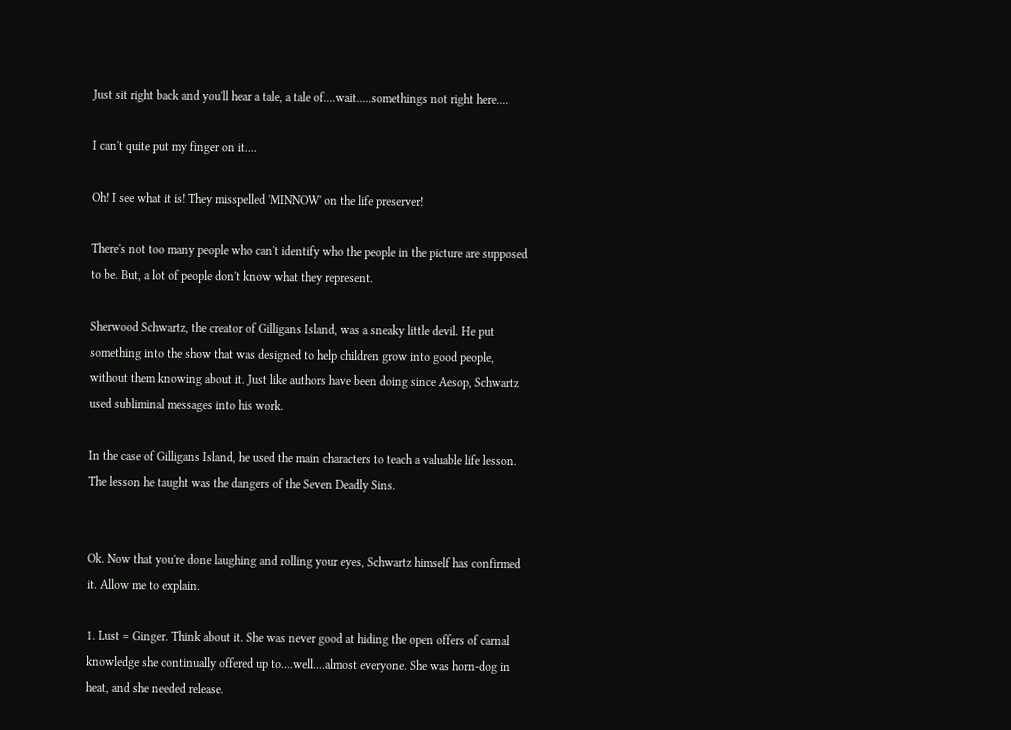Just sit right back and you'll hear a tale, a tale of....wait.....somethings not right here....

I can't quite put my finger on it....

Oh! I see what it is! They misspelled 'MINNOW' on the life preserver!

There's not too many people who can't identify who the people in the picture are supposed to be. But, a lot of people don't know what they represent.

Sherwood Schwartz, the creator of Gilligans Island, was a sneaky little devil. He put something into the show that was designed to help children grow into good people, without them knowing about it. Just like authors have been doing since Aesop, Schwartz used subliminal messages into his work.

In the case of Gilligans Island, he used the main characters to teach a valuable life lesson. The lesson he taught was the dangers of the Seven Deadly Sins.


Ok. Now that you're done laughing and rolling your eyes, Schwartz himself has confirmed it. Allow me to explain.

1. Lust = Ginger. Think about it. She was never good at hiding the open offers of carnal knowledge she continually offered up to....well....almost everyone. She was horn-dog in heat, and she needed release.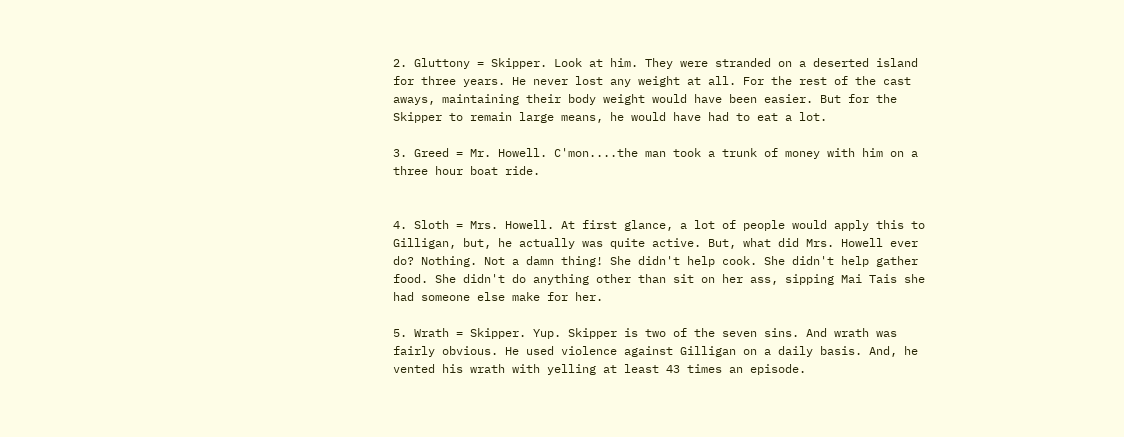2. Gluttony = Skipper. Look at him. They were stranded on a deserted island for three years. He never lost any weight at all. For the rest of the cast aways, maintaining their body weight would have been easier. But for the Skipper to remain large means, he would have had to eat a lot.

3. Greed = Mr. Howell. C'mon....the man took a trunk of money with him on a three hour boat ride.


4. Sloth = Mrs. Howell. At first glance, a lot of people would apply this to Gilligan, but, he actually was quite active. But, what did Mrs. Howell ever do? Nothing. Not a damn thing! She didn't help cook. She didn't help gather food. She didn't do anything other than sit on her ass, sipping Mai Tais she had someone else make for her.

5. Wrath = Skipper. Yup. Skipper is two of the seven sins. And wrath was fairly obvious. He used violence against Gilligan on a daily basis. And, he vented his wrath with yelling at least 43 times an episode.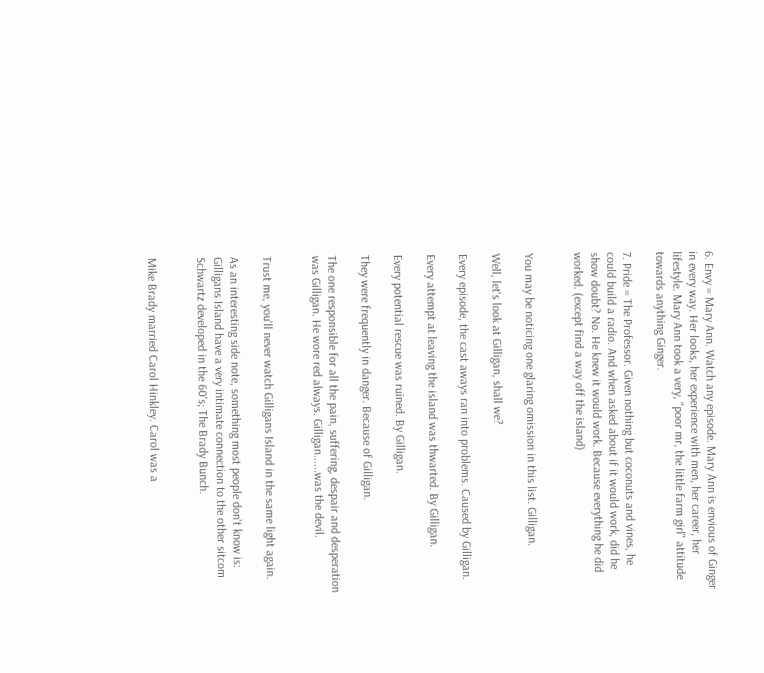6. Envy = Mary Ann. Watch any episode. Mary Ann is envious of Ginger in every way. Her looks, her experience with men, her career, her lifestyle. Mary Ann took a very, "poor mr, the little farm girl" attitude towards anything Ginger.

7. Pride = The Professor. Given nothing but coconuts and vines, he could build a radio. And when asked about if it would work, did he show doubt? No. He knew it would work. Because everything he did worked. (except find a way off the island)


You may be noticing one glaring omission in this list. Gilligan.

Well, let's look at Gilligan, shall we?

Every episode, the cast aways ran into problems. Caused by Gilligan.

Every attempt at leaving the island was thwarted. By Gilligan.

Every potential rescue was ruined. By Gilligan.

They were frequently in danger. Because of Gilligan.

The one responsible for all the pain, suffering, despair and desperation was Gilligan. He wore red always. Gilligan......was the devil.


Trust me, you'll never watch Gilligans Island in the same light again.

As an interesting side note, something most people don't know is: Gilligans Island have a very intimate connection to the other sitcom Schwartz developed in the 60's; The Brady Bunch.


Mike Brady married Carol Hinkley. Carol was a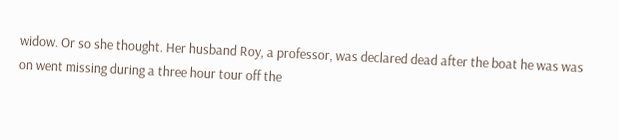widow. Or so she thought. Her husband Roy, a professor, was declared dead after the boat he was was on went missing during a three hour tour off the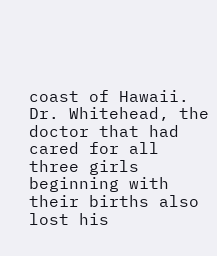coast of Hawaii. Dr. Whitehead, the doctor that had cared for all three girls beginning with their births also lost his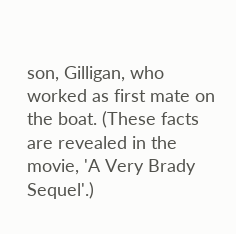son, Gilligan, who worked as first mate on the boat. (These facts are revealed in the movie, 'A Very Brady Sequel'.)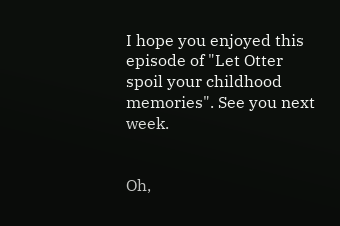I hope you enjoyed this episode of "Let Otter spoil your childhood memories". See you next week.


Oh,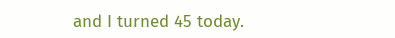and I turned 45 today.